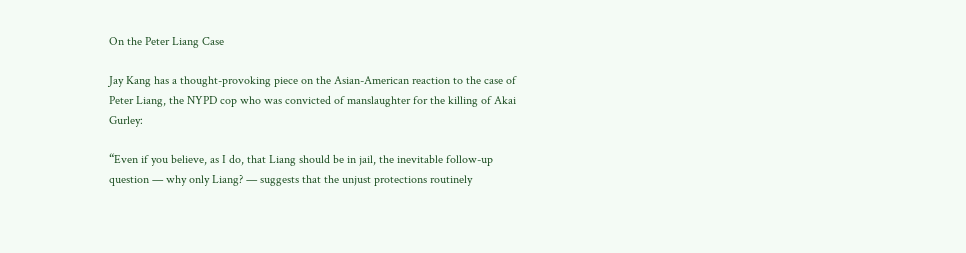On the Peter Liang Case

Jay Kang has a thought-provoking piece on the Asian-American reaction to the case of Peter Liang, the NYPD cop who was convicted of manslaughter for the killing of Akai Gurley:

“Even if you believe, as I do, that Liang should be in jail, the inevitable follow-up question — why only Liang? — suggests that the unjust protections routinely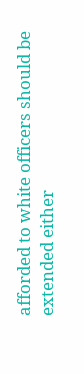afforded to white officers should be extended either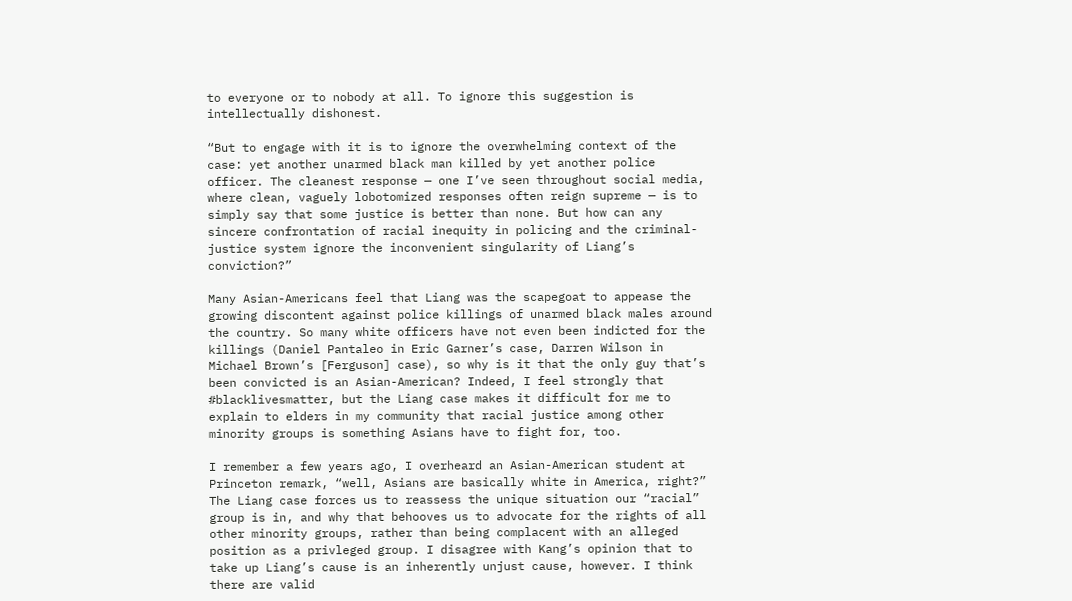to everyone or to nobody at all. To ignore this suggestion is intellectually dishonest.

“But to engage with it is to ignore the overwhelming context of the case: yet another unarmed black man killed by yet another police officer. The cleanest response — one I’ve seen throughout social media, where clean, vaguely lobotomized responses often reign supreme — is to simply say that some justice is better than none. But how can any sincere confrontation of racial inequity in policing and the criminal-justice system ignore the inconvenient singularity of Liang’s conviction?”

Many Asian-Americans feel that Liang was the scapegoat to appease the growing discontent against police killings of unarmed black males around the country. So many white officers have not even been indicted for the killings (Daniel Pantaleo in Eric Garner’s case, Darren Wilson in Michael Brown’s [Ferguson] case), so why is it that the only guy that’s been convicted is an Asian-American? Indeed, I feel strongly that #blacklivesmatter, but the Liang case makes it difficult for me to explain to elders in my community that racial justice among other minority groups is something Asians have to fight for, too.

I remember a few years ago, I overheard an Asian-American student at Princeton remark, “well, Asians are basically white in America, right?” The Liang case forces us to reassess the unique situation our “racial” group is in, and why that behooves us to advocate for the rights of all other minority groups, rather than being complacent with an alleged position as a privleged group. I disagree with Kang’s opinion that to take up Liang’s cause is an inherently unjust cause, however. I think there are valid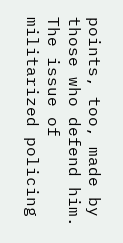points, too, made by those who defend him. The issue of militarized policing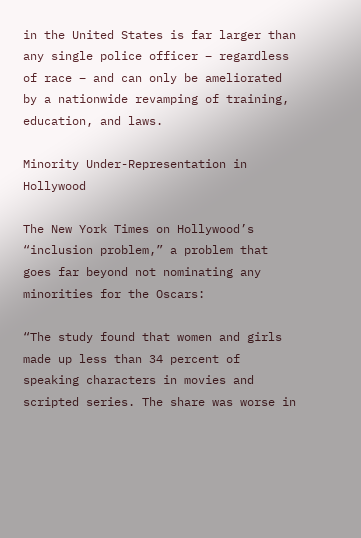in the United States is far larger than any single police officer – regardless of race – and can only be ameliorated by a nationwide revamping of training, education, and laws.

Minority Under-Representation in Hollywood

The New York Times on Hollywood’s “inclusion problem,” a problem that goes far beyond not nominating any minorities for the Oscars:

“The study found that women and girls made up less than 34 percent of speaking characters in movies and scripted series. The share was worse in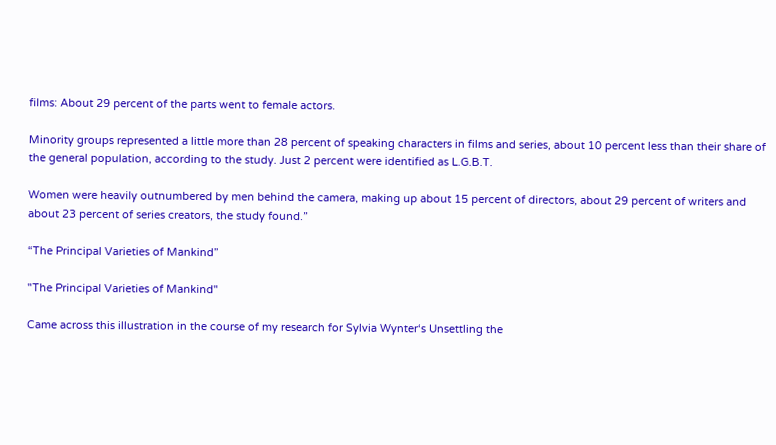films: About 29 percent of the parts went to female actors.

Minority groups represented a little more than 28 percent of speaking characters in films and series, about 10 percent less than their share of the general population, according to the study. Just 2 percent were identified as L.G.B.T.

Women were heavily outnumbered by men behind the camera, making up about 15 percent of directors, about 29 percent of writers and about 23 percent of series creators, the study found.”

“The Principal Varieties of Mankind”

"The Principal Varieties of Mankind"

Came across this illustration in the course of my research for Sylvia Wynter‘s Unsettling the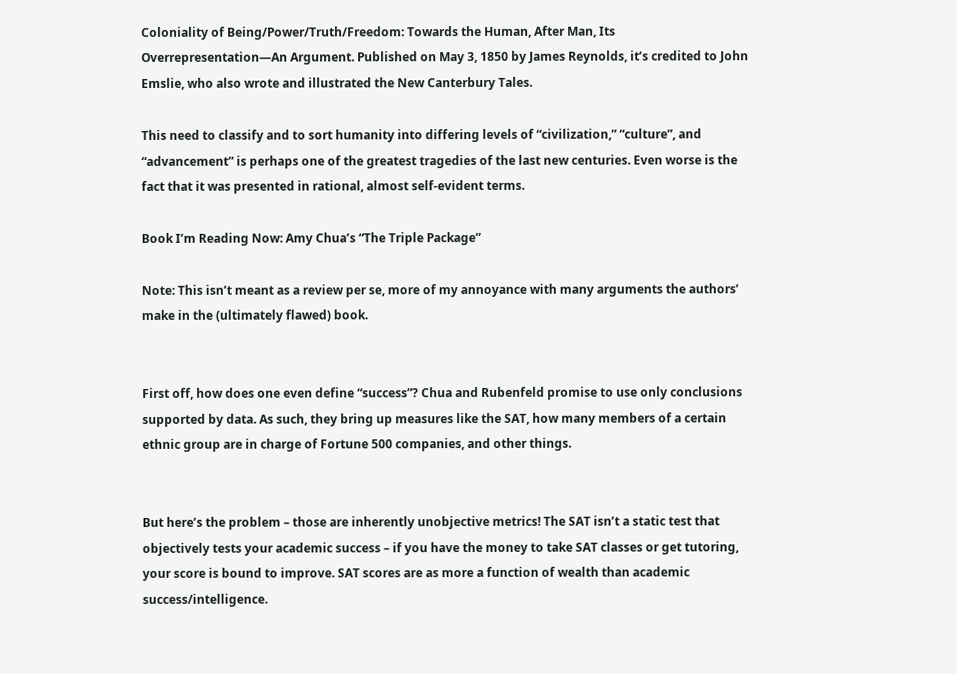Coloniality of Being/Power/Truth/Freedom: Towards the Human, After Man, Its Overrepresentation—An Argument. Published on May 3, 1850 by James Reynolds, it’s credited to John Emslie, who also wrote and illustrated the New Canterbury Tales.

This need to classify and to sort humanity into differing levels of “civilization,” “culture”, and “advancement” is perhaps one of the greatest tragedies of the last new centuries. Even worse is the fact that it was presented in rational, almost self-evident terms.

Book I’m Reading Now: Amy Chua’s “The Triple Package”

Note: This isn’t meant as a review per se, more of my annoyance with many arguments the authors’ make in the (ultimately flawed) book.


First off, how does one even define “success”? Chua and Rubenfeld promise to use only conclusions supported by data. As such, they bring up measures like the SAT, how many members of a certain ethnic group are in charge of Fortune 500 companies, and other things.


But here’s the problem – those are inherently unobjective metrics! The SAT isn’t a static test that objectively tests your academic success – if you have the money to take SAT classes or get tutoring, your score is bound to improve. SAT scores are as more a function of wealth than academic success/intelligence.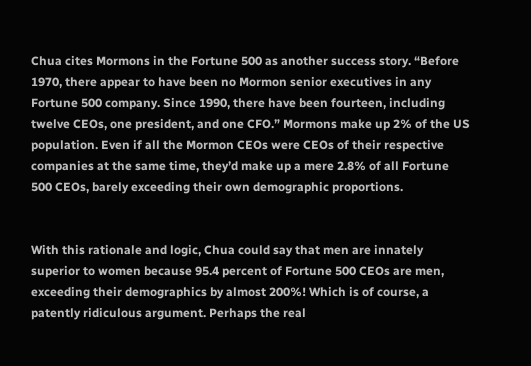Chua cites Mormons in the Fortune 500 as another success story. “Before 1970, there appear to have been no Mormon senior executives in any Fortune 500 company. Since 1990, there have been fourteen, including twelve CEOs, one president, and one CFO.” Mormons make up 2% of the US population. Even if all the Mormon CEOs were CEOs of their respective companies at the same time, they’d make up a mere 2.8% of all Fortune 500 CEOs, barely exceeding their own demographic proportions.


With this rationale and logic, Chua could say that men are innately superior to women because 95.4 percent of Fortune 500 CEOs are men, exceeding their demographics by almost 200%! Which is of course, a patently ridiculous argument. Perhaps the real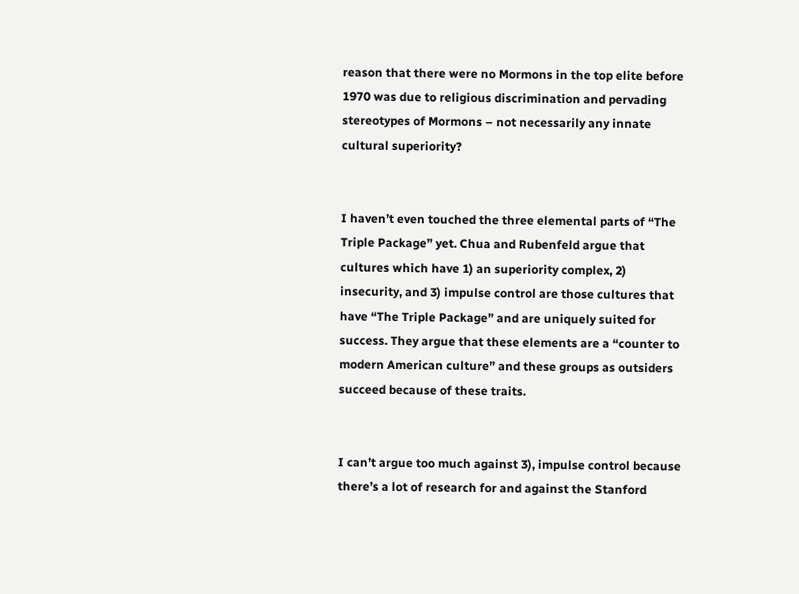reason that there were no Mormons in the top elite before 1970 was due to religious discrimination and pervading stereotypes of Mormons – not necessarily any innate cultural superiority?


I haven’t even touched the three elemental parts of “The Triple Package” yet. Chua and Rubenfeld argue that cultures which have 1) an superiority complex, 2) insecurity, and 3) impulse control are those cultures that have “The Triple Package” and are uniquely suited for success. They argue that these elements are a “counter to modern American culture” and these groups as outsiders succeed because of these traits.


I can’t argue too much against 3), impulse control because there’s a lot of research for and against the Stanford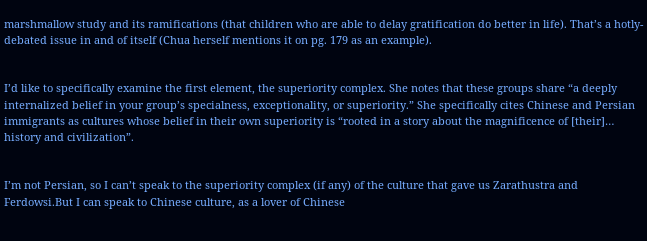marshmallow study and its ramifications (that children who are able to delay gratification do better in life). That’s a hotly-debated issue in and of itself (Chua herself mentions it on pg. 179 as an example).


I’d like to specifically examine the first element, the superiority complex. She notes that these groups share “a deeply internalized belief in your group’s specialness, exceptionality, or superiority.” She specifically cites Chinese and Persian immigrants as cultures whose belief in their own superiority is “rooted in a story about the magnificence of [their]… history and civilization”.


I’m not Persian, so I can’t speak to the superiority complex (if any) of the culture that gave us Zarathustra and Ferdowsi.But I can speak to Chinese culture, as a lover of Chinese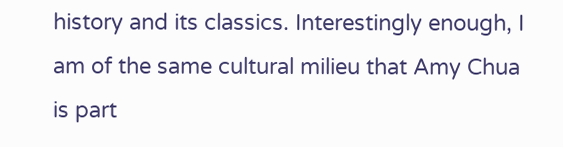history and its classics. Interestingly enough, I am of the same cultural milieu that Amy Chua is part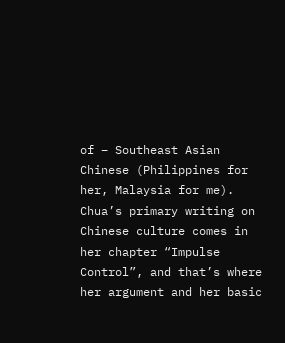of – Southeast Asian Chinese (Philippines for her, Malaysia for me). Chua’s primary writing on Chinese culture comes in her chapter “Impulse Control”, and that’s where her argument and her basic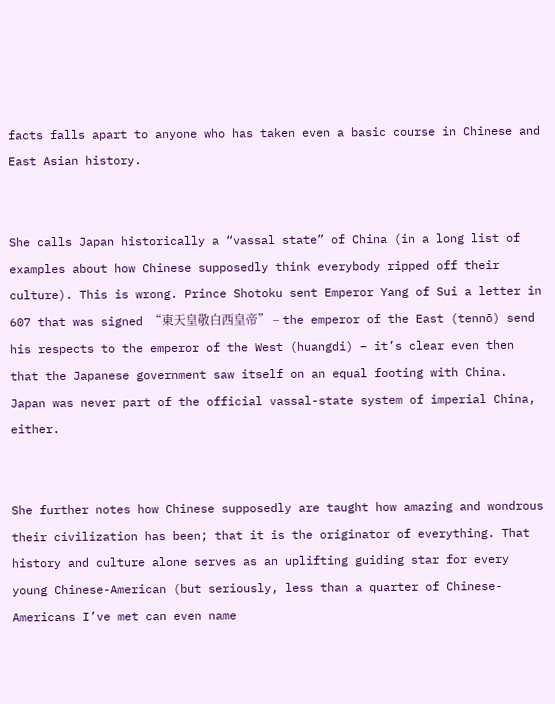facts falls apart to anyone who has taken even a basic course in Chinese and East Asian history.


She calls Japan historically a “vassal state” of China (in a long list of examples about how Chinese supposedly think everybody ripped off their culture). This is wrong. Prince Shotoku sent Emperor Yang of Sui a letter in 607 that was signed “東天皇敬白西皇帝” – the emperor of the East (tennō) send his respects to the emperor of the West (huangdi) – it’s clear even then that the Japanese government saw itself on an equal footing with China. Japan was never part of the official vassal-state system of imperial China, either.


She further notes how Chinese supposedly are taught how amazing and wondrous their civilization has been; that it is the originator of everything. That history and culture alone serves as an uplifting guiding star for every young Chinese-American (but seriously, less than a quarter of Chinese-Americans I’ve met can even name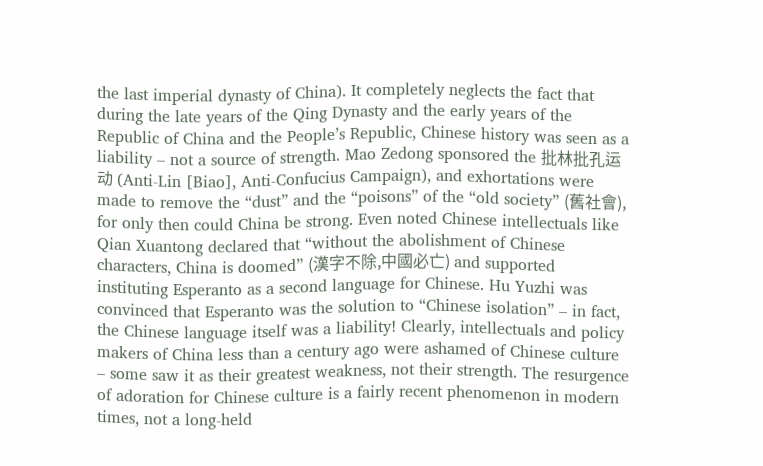the last imperial dynasty of China). It completely neglects the fact that during the late years of the Qing Dynasty and the early years of the Republic of China and the People’s Republic, Chinese history was seen as a liability – not a source of strength. Mao Zedong sponsored the 批林批孔运动 (Anti-Lin [Biao], Anti-Confucius Campaign), and exhortations were made to remove the “dust” and the “poisons” of the “old society” (舊社會), for only then could China be strong. Even noted Chinese intellectuals like Qian Xuantong declared that “without the abolishment of Chinese characters, China is doomed” (漢字不除,中國必亡) and supported instituting Esperanto as a second language for Chinese. Hu Yuzhi was convinced that Esperanto was the solution to “Chinese isolation” – in fact, the Chinese language itself was a liability! Clearly, intellectuals and policy makers of China less than a century ago were ashamed of Chinese culture – some saw it as their greatest weakness, not their strength. The resurgence of adoration for Chinese culture is a fairly recent phenomenon in modern times, not a long-held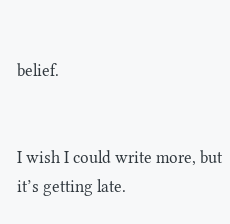belief.


I wish I could write more, but it’s getting late.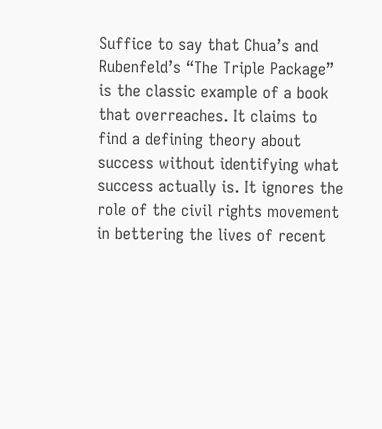Suffice to say that Chua’s and Rubenfeld’s “The Triple Package” is the classic example of a book that overreaches. It claims to find a defining theory about success without identifying what success actually is. It ignores the role of the civil rights movement in bettering the lives of recent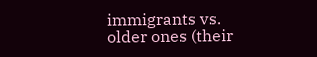immigrants vs. older ones (their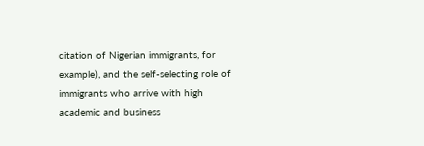citation of Nigerian immigrants, for example), and the self-selecting role of immigrants who arrive with high academic and business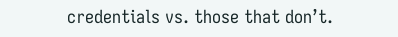credentials vs. those that don’t.